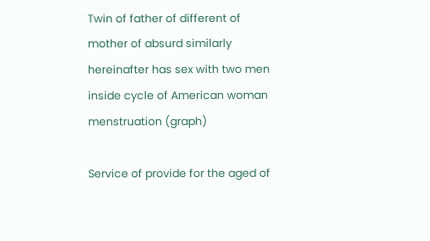Twin of father of different of mother of absurd similarly hereinafter has sex with two men inside cycle of American woman menstruation (graph)

Service of provide for the aged of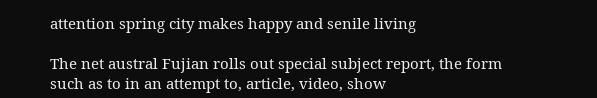attention spring city makes happy and senile living

The net austral Fujian rolls out special subject report, the form such as to in an attempt to, article, video, show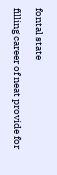fontal state

filling career of neat provide for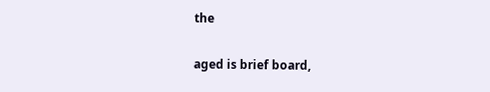the

aged is brief board,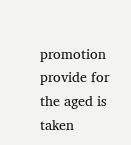promotion provide for the aged is taken